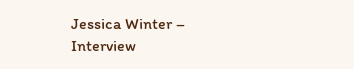Jessica Winter – Interview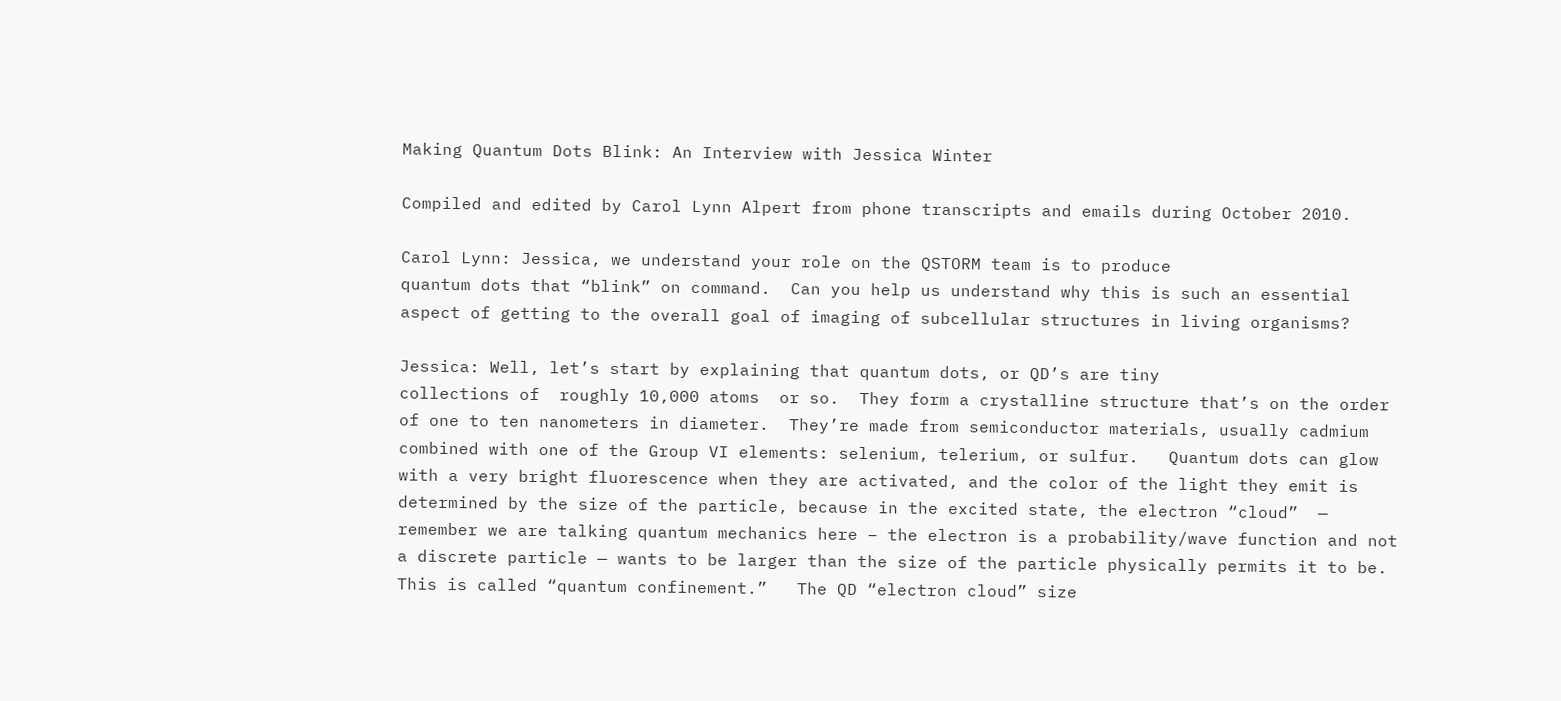Making Quantum Dots Blink: An Interview with Jessica Winter

Compiled and edited by Carol Lynn Alpert from phone transcripts and emails during October 2010.

Carol Lynn: Jessica, we understand your role on the QSTORM team is to produce
quantum dots that “blink” on command.  Can you help us understand why this is such an essential aspect of getting to the overall goal of imaging of subcellular structures in living organisms?

Jessica: Well, let’s start by explaining that quantum dots, or QD’s are tiny
collections of  roughly 10,000 atoms  or so.  They form a crystalline structure that’s on the order of one to ten nanometers in diameter.  They’re made from semiconductor materials, usually cadmium combined with one of the Group VI elements: selenium, telerium, or sulfur.   Quantum dots can glow with a very bright fluorescence when they are activated, and the color of the light they emit is determined by the size of the particle, because in the excited state, the electron “cloud”  — remember we are talking quantum mechanics here – the electron is a probability/wave function and not a discrete particle — wants to be larger than the size of the particle physically permits it to be. This is called “quantum confinement.”   The QD “electron cloud” size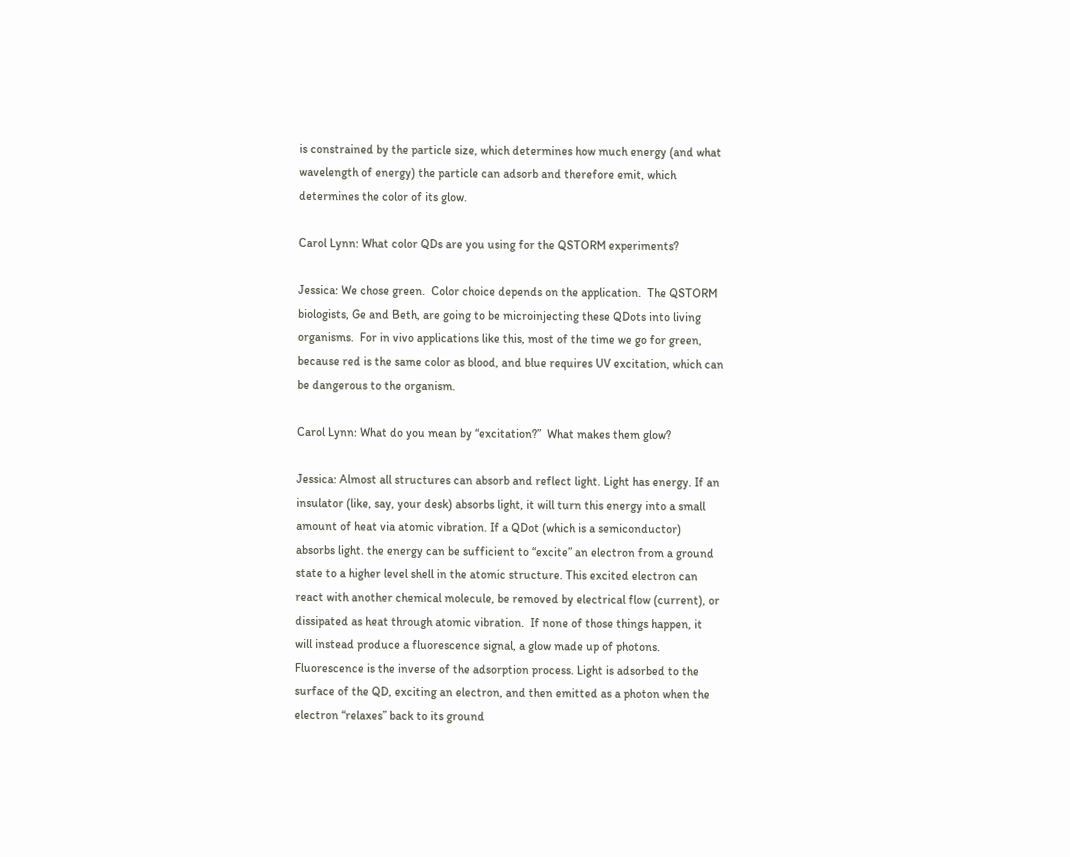is constrained by the particle size, which determines how much energy (and what wavelength of energy) the particle can adsorb and therefore emit, which determines the color of its glow.

Carol Lynn: What color QDs are you using for the QSTORM experiments?

Jessica: We chose green.  Color choice depends on the application.  The QSTORM
biologists, Ge and Beth, are going to be microinjecting these QDots into living organisms.  For in vivo applications like this, most of the time we go for green,  because red is the same color as blood, and blue requires UV excitation, which can be dangerous to the organism.

Carol Lynn: What do you mean by “excitation?”  What makes them glow?

Jessica: Almost all structures can absorb and reflect light. Light has energy. If an
insulator (like, say, your desk) absorbs light, it will turn this energy into a small amount of heat via atomic vibration. If a QDot (which is a semiconductor) absorbs light. the energy can be sufficient to “excite” an electron from a ground state to a higher level shell in the atomic structure. This excited electron can react with another chemical molecule, be removed by electrical flow (current), or dissipated as heat through atomic vibration.  If none of those things happen, it will instead produce a fluorescence signal, a glow made up of photons.  Fluorescence is the inverse of the adsorption process. Light is adsorbed to the surface of the QD, exciting an electron, and then emitted as a photon when the electron “relaxes” back to its ground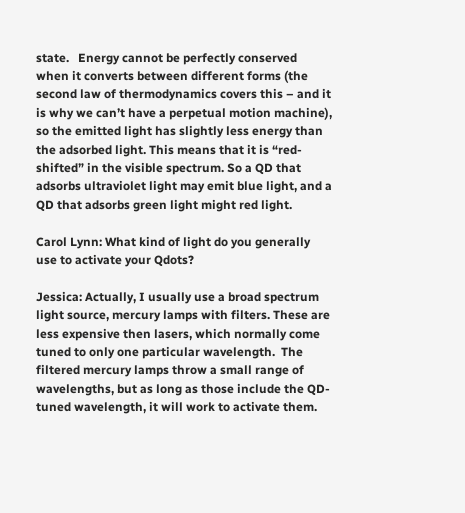state.   Energy cannot be perfectly conserved when it converts between different forms (the second law of thermodynamics covers this – and it is why we can’t have a perpetual motion machine), so the emitted light has slightly less energy than the adsorbed light. This means that it is “red-shifted” in the visible spectrum. So a QD that adsorbs ultraviolet light may emit blue light, and a QD that adsorbs green light might red light.

Carol Lynn: What kind of light do you generally use to activate your Qdots?

Jessica: Actually, I usually use a broad spectrum light source, mercury lamps with filters. These are less expensive then lasers, which normally come tuned to only one particular wavelength.  The filtered mercury lamps throw a small range of wavelengths, but as long as those include the QD-tuned wavelength, it will work to activate them.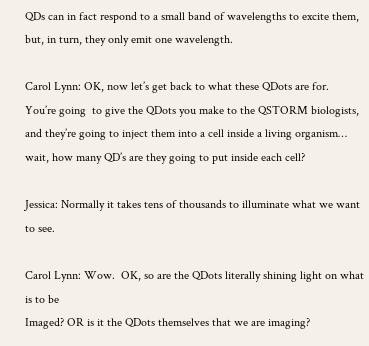QDs can in fact respond to a small band of wavelengths to excite them, but, in turn, they only emit one wavelength.

Carol Lynn: OK, now let’s get back to what these QDots are for.  You’re going  to give the QDots you make to the QSTORM biologists, and they’re going to inject them into a cell inside a living organism… wait, how many QD’s are they going to put inside each cell?

Jessica: Normally it takes tens of thousands to illuminate what we want to see.

Carol Lynn: Wow.  OK, so are the QDots literally shining light on what is to be
Imaged? OR is it the QDots themselves that we are imaging?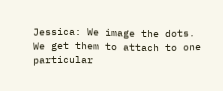Jessica: We image the dots.  We get them to attach to one particular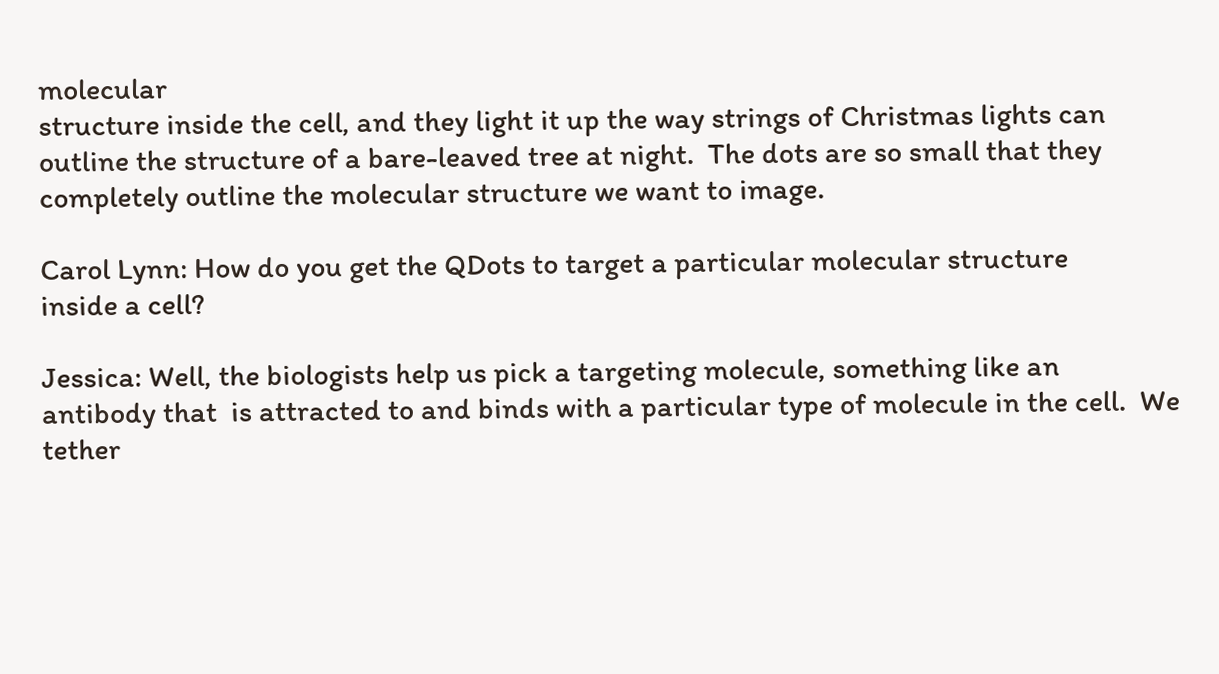molecular
structure inside the cell, and they light it up the way strings of Christmas lights can outline the structure of a bare-leaved tree at night.  The dots are so small that they completely outline the molecular structure we want to image.

Carol Lynn: How do you get the QDots to target a particular molecular structure
inside a cell?

Jessica: Well, the biologists help us pick a targeting molecule, something like an
antibody that  is attracted to and binds with a particular type of molecule in the cell.  We tether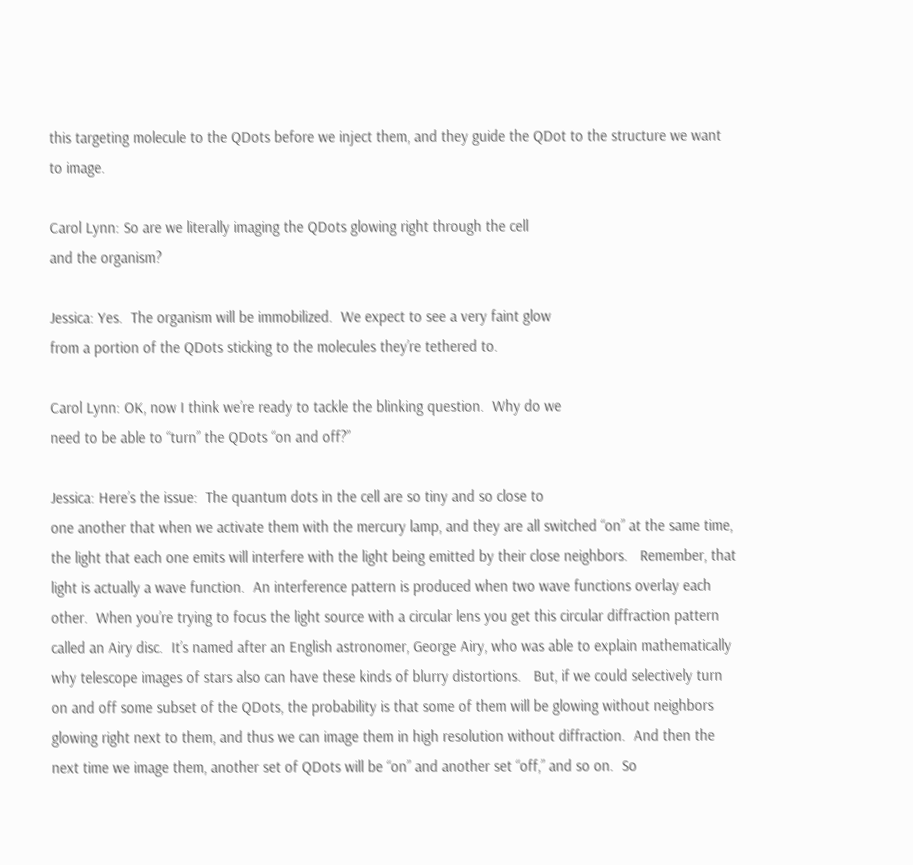this targeting molecule to the QDots before we inject them, and they guide the QDot to the structure we want to image.

Carol Lynn: So are we literally imaging the QDots glowing right through the cell
and the organism?

Jessica: Yes.  The organism will be immobilized.  We expect to see a very faint glow
from a portion of the QDots sticking to the molecules they’re tethered to.

Carol Lynn: OK, now I think we’re ready to tackle the blinking question.  Why do we
need to be able to “turn” the QDots “on and off?”

Jessica: Here’s the issue:  The quantum dots in the cell are so tiny and so close to
one another that when we activate them with the mercury lamp, and they are all switched “on” at the same time, the light that each one emits will interfere with the light being emitted by their close neighbors.   Remember, that light is actually a wave function.  An interference pattern is produced when two wave functions overlay each other.  When you’re trying to focus the light source with a circular lens you get this circular diffraction pattern called an Airy disc.  It’s named after an English astronomer, George Airy, who was able to explain mathematically why telescope images of stars also can have these kinds of blurry distortions.   But, if we could selectively turn on and off some subset of the QDots, the probability is that some of them will be glowing without neighbors glowing right next to them, and thus we can image them in high resolution without diffraction.  And then the next time we image them, another set of QDots will be “on” and another set “off,” and so on.  So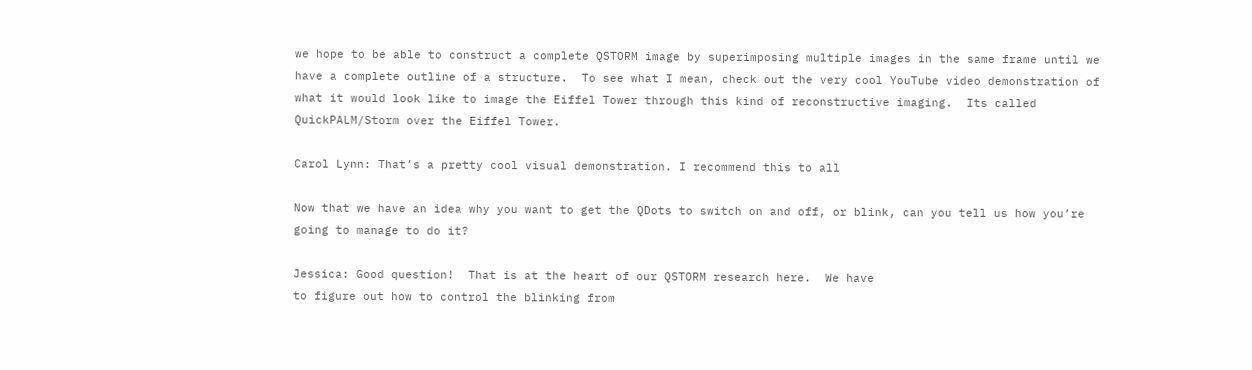we hope to be able to construct a complete QSTORM image by superimposing multiple images in the same frame until we have a complete outline of a structure.  To see what I mean, check out the very cool YouTube video demonstration of what it would look like to image the Eiffel Tower through this kind of reconstructive imaging.  Its called QuickPALM/Storm over the Eiffel Tower.

Carol Lynn: That’s a pretty cool visual demonstration. I recommend this to all

Now that we have an idea why you want to get the QDots to switch on and off, or blink, can you tell us how you’re going to manage to do it?

Jessica: Good question!  That is at the heart of our QSTORM research here.  We have
to figure out how to control the blinking from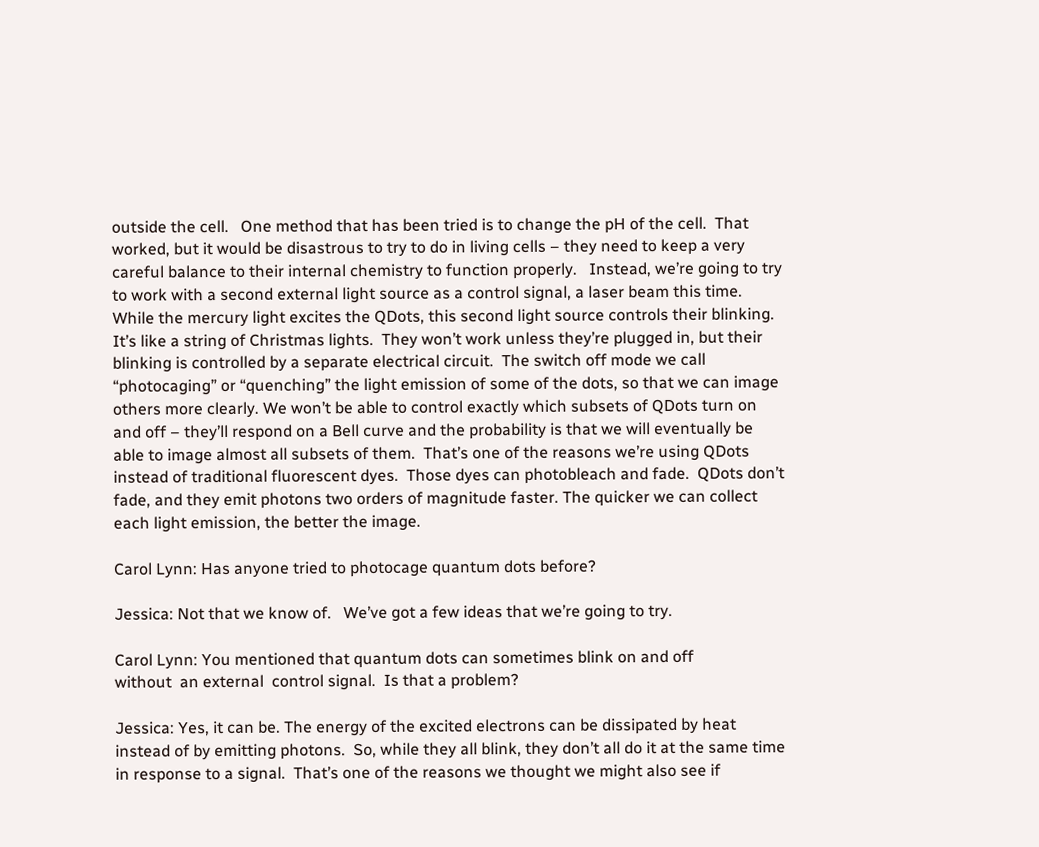outside the cell.   One method that has been tried is to change the pH of the cell.  That worked, but it would be disastrous to try to do in living cells – they need to keep a very careful balance to their internal chemistry to function properly.   Instead, we’re going to try to work with a second external light source as a control signal, a laser beam this time.  While the mercury light excites the QDots, this second light source controls their blinking.  It’s like a string of Christmas lights.  They won’t work unless they’re plugged in, but their blinking is controlled by a separate electrical circuit.  The switch off mode we call “photocaging” or “quenching” the light emission of some of the dots, so that we can image others more clearly. We won’t be able to control exactly which subsets of QDots turn on and off – they’ll respond on a Bell curve and the probability is that we will eventually be able to image almost all subsets of them.  That’s one of the reasons we’re using QDots instead of traditional fluorescent dyes.  Those dyes can photobleach and fade.  QDots don’t fade, and they emit photons two orders of magnitude faster. The quicker we can collect each light emission, the better the image.

Carol Lynn: Has anyone tried to photocage quantum dots before?

Jessica: Not that we know of.   We’ve got a few ideas that we’re going to try.

Carol Lynn: You mentioned that quantum dots can sometimes blink on and off
without  an external  control signal.  Is that a problem?

Jessica: Yes, it can be. The energy of the excited electrons can be dissipated by heat
instead of by emitting photons.  So, while they all blink, they don’t all do it at the same time in response to a signal.  That’s one of the reasons we thought we might also see if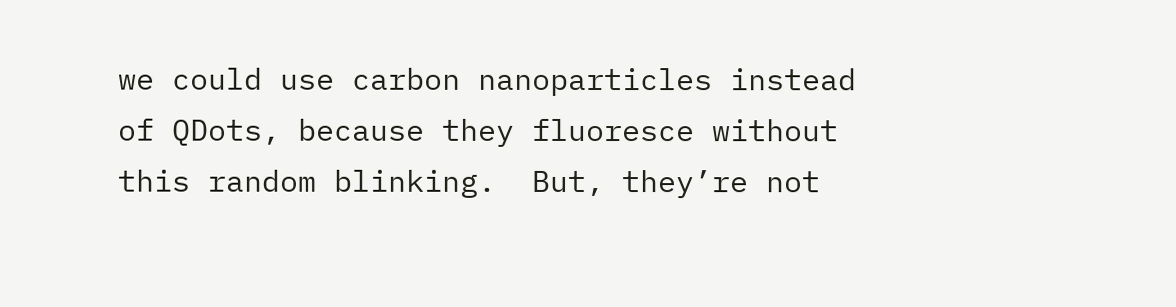we could use carbon nanoparticles instead of QDots, because they fluoresce without this random blinking.  But, they’re not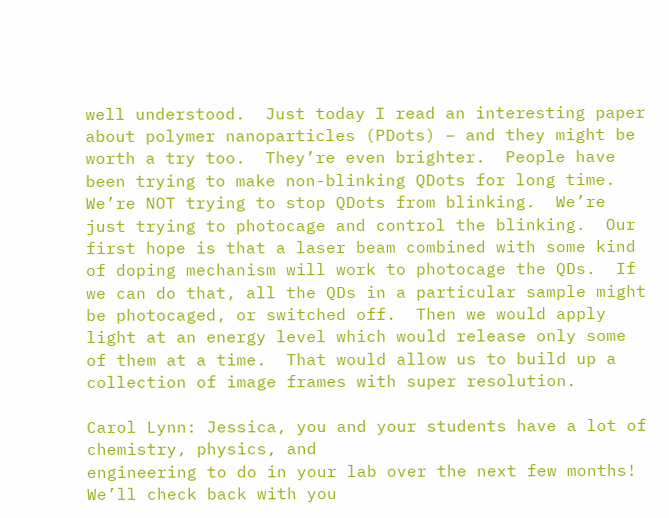well understood.  Just today I read an interesting paper about polymer nanoparticles (PDots) – and they might be worth a try too.  They’re even brighter.  People have been trying to make non-blinking QDots for long time.  We’re NOT trying to stop QDots from blinking.  We’re just trying to photocage and control the blinking.  Our first hope is that a laser beam combined with some kind of doping mechanism will work to photocage the QDs.  If we can do that, all the QDs in a particular sample might be photocaged, or switched off.  Then we would apply light at an energy level which would release only some of them at a time.  That would allow us to build up a collection of image frames with super resolution.

Carol Lynn: Jessica, you and your students have a lot of chemistry, physics, and
engineering to do in your lab over the next few months!  We’ll check back with you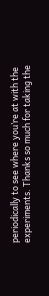periodically to see where you’re at with the experiments. Thanks so much for taking the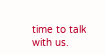time to talk with us.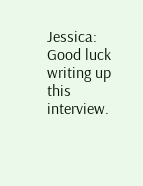Jessica: Good luck writing up this interview.